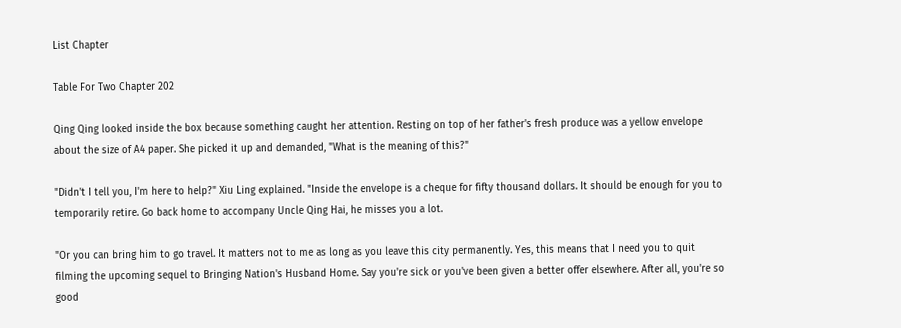List Chapter

Table For Two Chapter 202

Qing Qing looked inside the box because something caught her attention. Resting on top of her father's fresh produce was a yellow envelope about the size of A4 paper. She picked it up and demanded, "What is the meaning of this?"

"Didn't I tell you, I'm here to help?" Xiu Ling explained. "Inside the envelope is a cheque for fifty thousand dollars. It should be enough for you to temporarily retire. Go back home to accompany Uncle Qing Hai, he misses you a lot.

"Or you can bring him to go travel. It matters not to me as long as you leave this city permanently. Yes, this means that I need you to quit filming the upcoming sequel to Bringing Nation's Husband Home. Say you're sick or you've been given a better offer elsewhere. After all, you're so good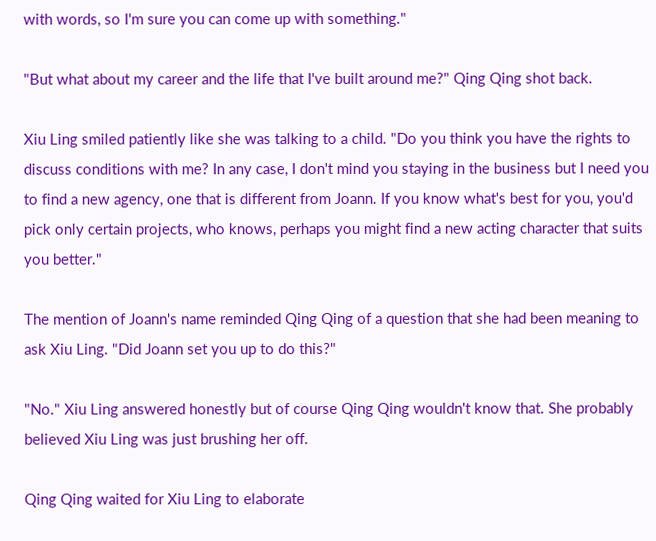with words, so I'm sure you can come up with something."

"But what about my career and the life that I've built around me?" Qing Qing shot back.

Xiu Ling smiled patiently like she was talking to a child. "Do you think you have the rights to discuss conditions with me? In any case, I don't mind you staying in the business but I need you to find a new agency, one that is different from Joann. If you know what's best for you, you'd pick only certain projects, who knows, perhaps you might find a new acting character that suits you better."

The mention of Joann's name reminded Qing Qing of a question that she had been meaning to ask Xiu Ling. "Did Joann set you up to do this?"

"No." Xiu Ling answered honestly but of course Qing Qing wouldn't know that. She probably believed Xiu Ling was just brushing her off.

Qing Qing waited for Xiu Ling to elaborate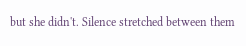but she didn't. Silence stretched between them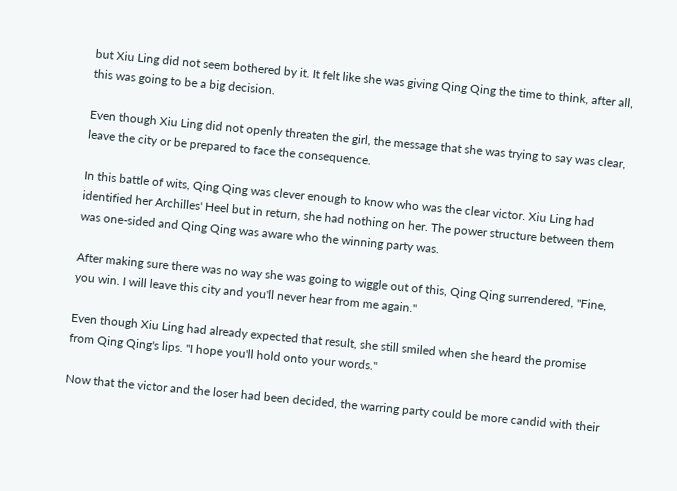but Xiu Ling did not seem bothered by it. It felt like she was giving Qing Qing the time to think, after all, this was going to be a big decision.

Even though Xiu Ling did not openly threaten the girl, the message that she was trying to say was clear, leave the city or be prepared to face the consequence.

In this battle of wits, Qing Qing was clever enough to know who was the clear victor. Xiu Ling had identified her Archilles' Heel but in return, she had nothing on her. The power structure between them was one-sided and Qing Qing was aware who the winning party was.

After making sure there was no way she was going to wiggle out of this, Qing Qing surrendered, "Fine, you win. I will leave this city and you'll never hear from me again."

Even though Xiu Ling had already expected that result, she still smiled when she heard the promise from Qing Qing's lips. "I hope you'll hold onto your words."

Now that the victor and the loser had been decided, the warring party could be more candid with their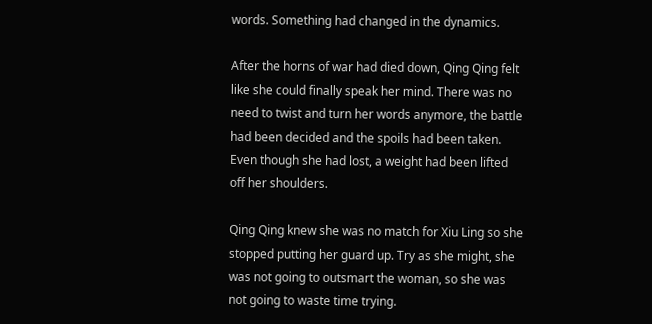words. Something had changed in the dynamics.

After the horns of war had died down, Qing Qing felt like she could finally speak her mind. There was no need to twist and turn her words anymore, the battle had been decided and the spoils had been taken. Even though she had lost, a weight had been lifted off her shoulders.

Qing Qing knew she was no match for Xiu Ling so she stopped putting her guard up. Try as she might, she was not going to outsmart the woman, so she was not going to waste time trying.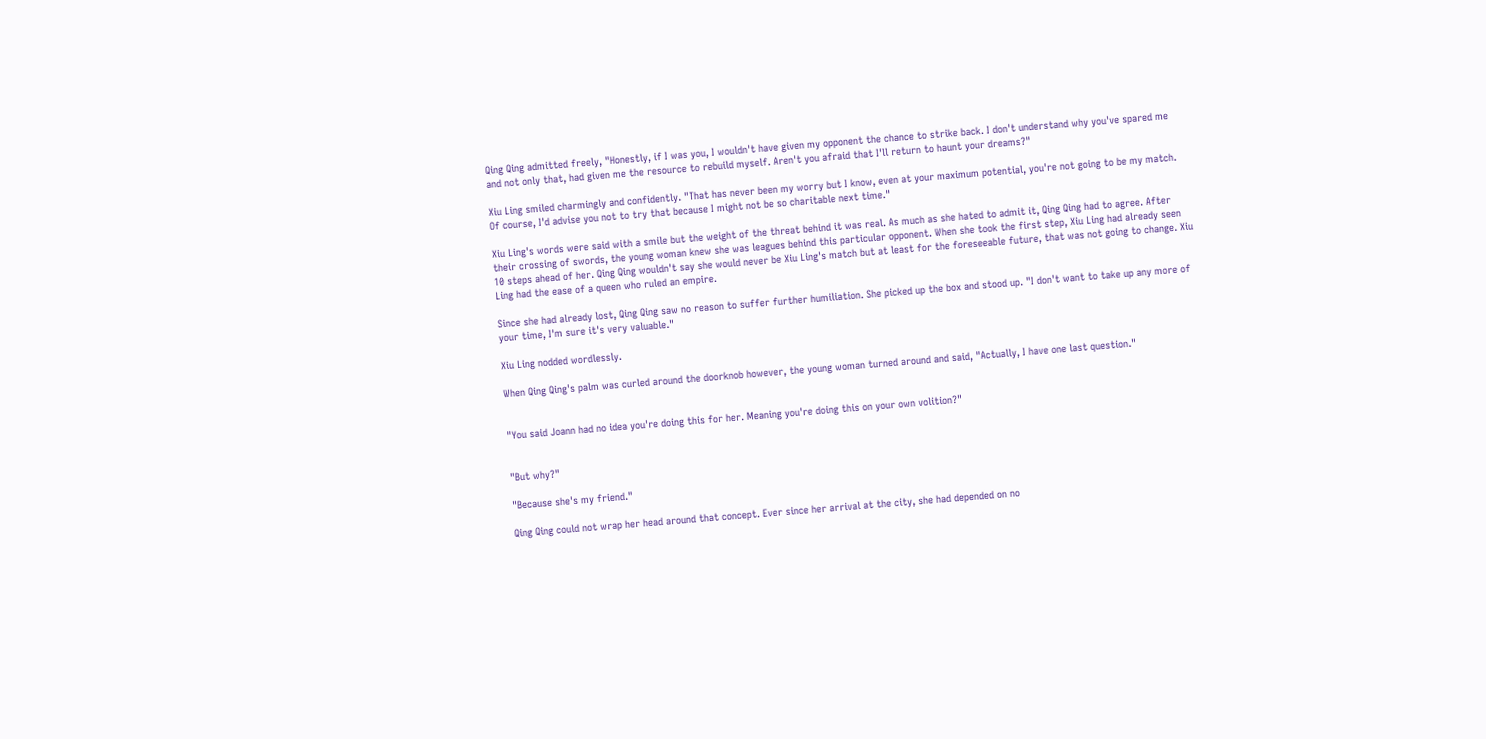Qing Qing admitted freely, "Honestly, if I was you, I wouldn't have given my opponent the chance to strike back. I don't understand why you've spared me and not only that, had given me the resource to rebuild myself. Aren't you afraid that I'll return to haunt your dreams?"

Xiu Ling smiled charmingly and confidently. "That has never been my worry but I know, even at your maximum potential, you're not going to be my match. Of course, I'd advise you not to try that because I might not be so charitable next time."

Xiu Ling's words were said with a smile but the weight of the threat behind it was real. As much as she hated to admit it, Qing Qing had to agree. After their crossing of swords, the young woman knew she was leagues behind this particular opponent. When she took the first step, Xiu Ling had already seen 10 steps ahead of her. Qing Qing wouldn't say she would never be Xiu Ling's match but at least for the foreseeable future, that was not going to change. Xiu Ling had the ease of a queen who ruled an empire.

Since she had already lost, Qing Qing saw no reason to suffer further humiliation. She picked up the box and stood up. "I don't want to take up any more of your time, I'm sure it's very valuable."

Xiu Ling nodded wordlessly.

When Qing Qing's palm was curled around the doorknob however, the young woman turned around and said, "Actually, I have one last question."


"You said Joann had no idea you're doing this for her. Meaning you're doing this on your own volition?"


"But why?"

"Because she's my friend."

Qing Qing could not wrap her head around that concept. Ever since her arrival at the city, she had depended on no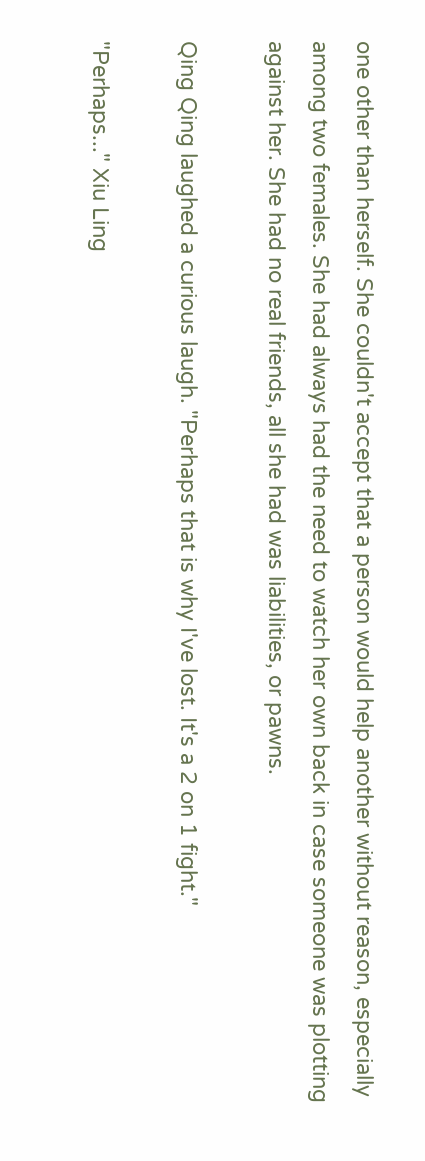one other than herself. She couldn't accept that a person would help another without reason, especially among two females. She had always had the need to watch her own back in case someone was plotting against her. She had no real friends, all she had was liabilities, or pawns.

Qing Qing laughed a curious laugh. "Perhaps that is why I've lost. It's a 2 on 1 fight."

"Perhaps..." Xiu Ling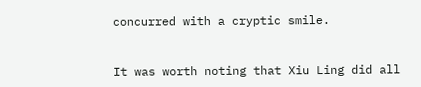concurred with a cryptic smile.


It was worth noting that Xiu Ling did all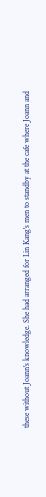these without Joann's knowledge. She had arranged for Lin Kang's men to standby at the cafe where Joann and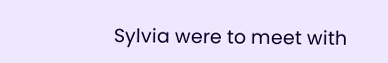Sylvia were to meet with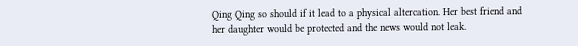Qing Qing so should if it lead to a physical altercation. Her best friend and her daughter would be protected and the news would not leak.